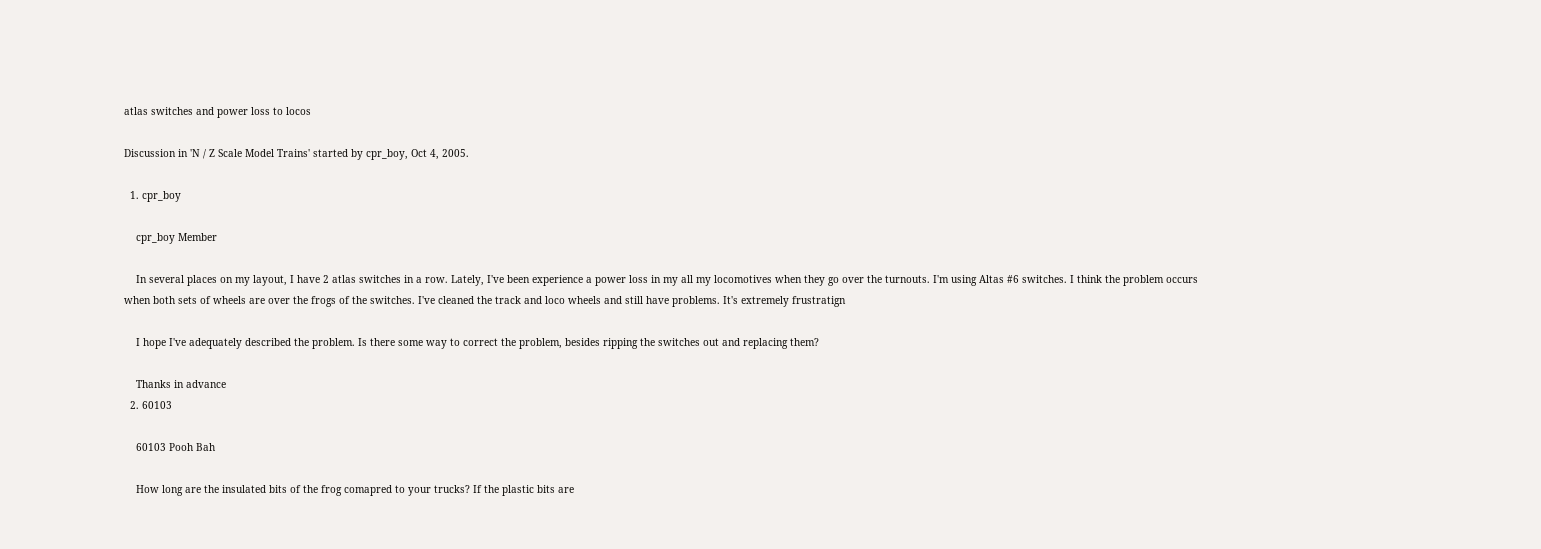atlas switches and power loss to locos

Discussion in 'N / Z Scale Model Trains' started by cpr_boy, Oct 4, 2005.

  1. cpr_boy

    cpr_boy Member

    In several places on my layout, I have 2 atlas switches in a row. Lately, I've been experience a power loss in my all my locomotives when they go over the turnouts. I'm using Altas #6 switches. I think the problem occurs when both sets of wheels are over the frogs of the switches. I've cleaned the track and loco wheels and still have problems. It's extremely frustratign

    I hope I've adequately described the problem. Is there some way to correct the problem, besides ripping the switches out and replacing them?

    Thanks in advance
  2. 60103

    60103 Pooh Bah

    How long are the insulated bits of the frog comapred to your trucks? If the plastic bits are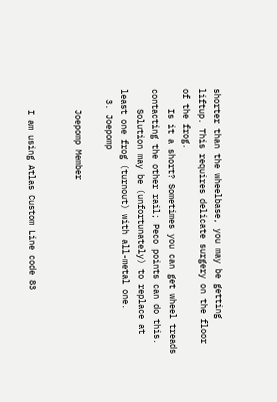shorter than the wheelbase, you may be getting liftup. This requires delicate surgery on the floor of the frog.
    Is it a short? Sometimes you can get wheel treads contacting the other rail; Peco points can do this.
    Solution may be (unfortunately) to replace at least one frog (turnout) with all-metal one.
  3. Joepomp

    Joepomp Member


    I am using Atlas Custom Line code 83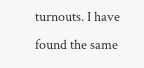turnouts. I have found the same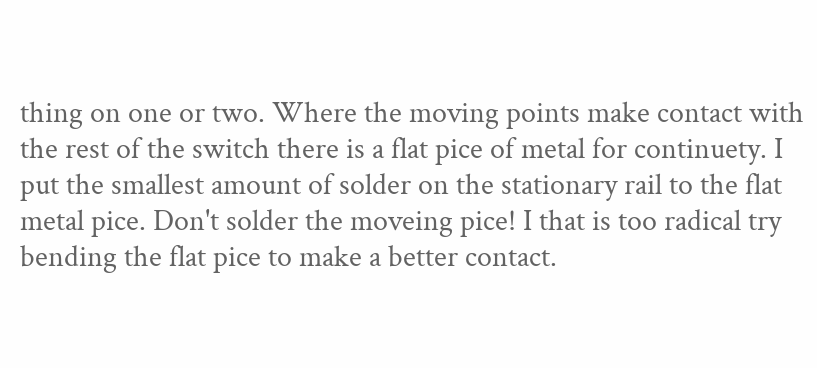thing on one or two. Where the moving points make contact with the rest of the switch there is a flat pice of metal for continuety. I put the smallest amount of solder on the stationary rail to the flat metal pice. Don't solder the moveing pice! I that is too radical try bending the flat pice to make a better contact.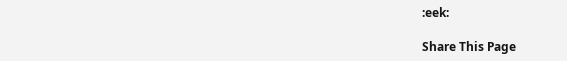:eek:

Share This Page